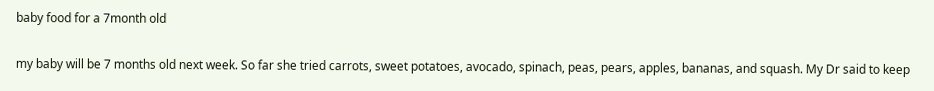baby food for a 7month old

my baby will be 7 months old next week. So far she tried carrots, sweet potatoes, avocado, spinach, peas, pears, apples, bananas, and squash. My Dr said to keep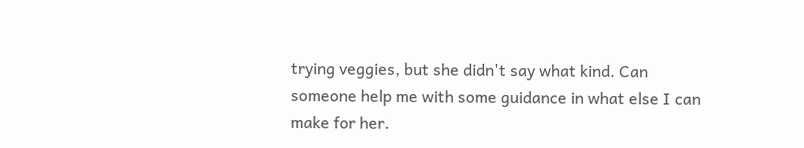trying veggies, but she didn't say what kind. Can someone help me with some guidance in what else I can make for her.